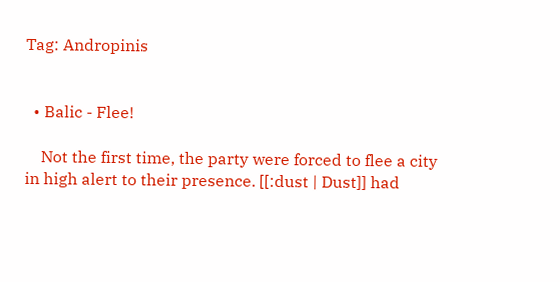Tag: Andropinis


  • Balic - Flee!

    Not the first time, the party were forced to flee a city in high alert to their presence. [[:dust | Dust]] had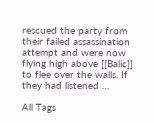rescued the party from their failed assassination attempt and were now flying high above [[Balic]] to flee over the walls. If they had listened …

All Tags